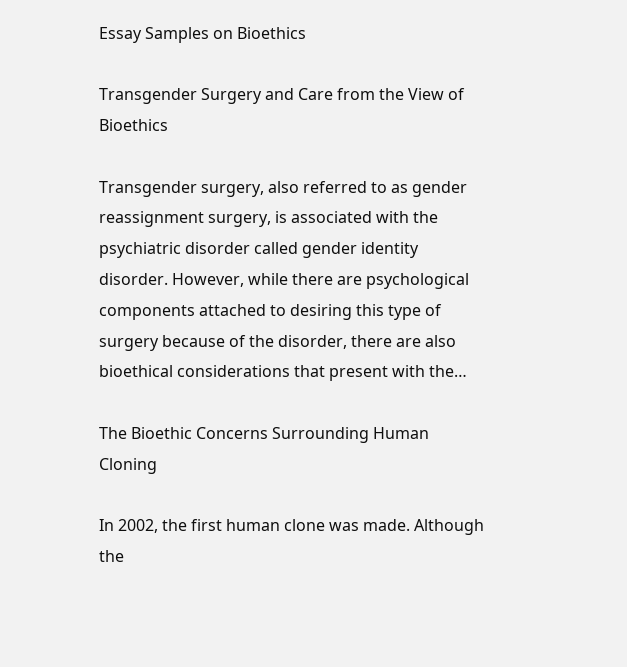Essay Samples on Bioethics

Transgender Surgery and Care from the View of Bioethics

Transgender surgery, also referred to as gender reassignment surgery, is associated with the psychiatric disorder called gender identity disorder. However, while there are psychological components attached to desiring this type of surgery because of the disorder, there are also bioethical considerations that present with the…

The Bioethic Concerns Surrounding Human Cloning

In 2002, the first human clone was made. Although the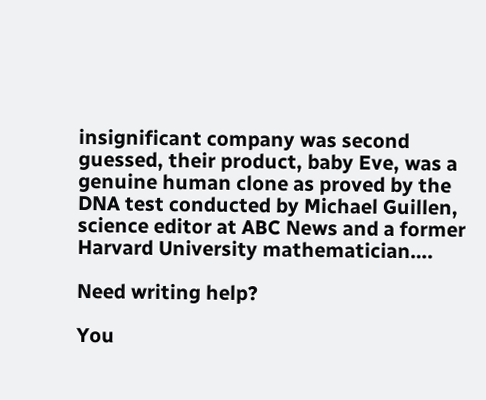insignificant company was second guessed, their product, baby Eve, was a genuine human clone as proved by the DNA test conducted by Michael Guillen, science editor at ABC News and a former Harvard University mathematician….

Need writing help?

You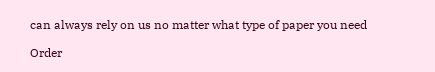can always rely on us no matter what type of paper you need

Order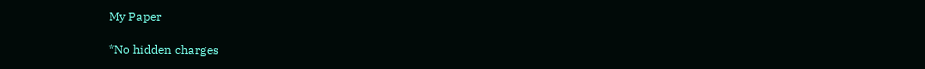My Paper

*No hidden charges